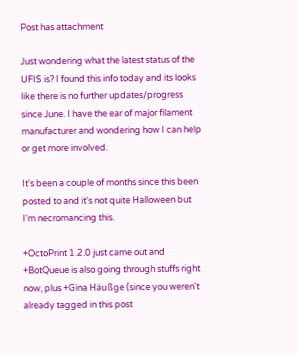Post has attachment

Just wondering what the latest status of the UFIS is? I found this info today and its looks like there is no further updates/progress since June. I have the ear of major filament manufacturer and wondering how I can help or get more involved.

It's been a couple of months since this been posted to and it's not quite Halloween but I'm necromancing this.

+OctoPrint 1.2.0 just came out and +BotQueue is also going through stuffs right now, plus +Gina Häußge (since you weren't already tagged in this post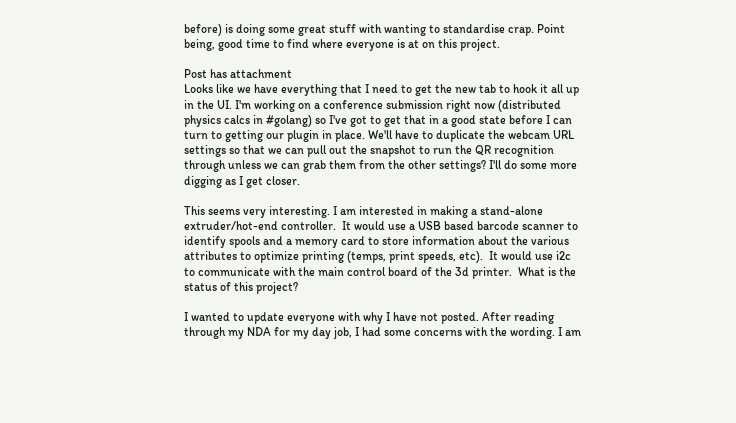before) is doing some great stuff with wanting to standardise crap. Point being, good time to find where everyone is at on this project.

Post has attachment
Looks like we have everything that I need to get the new tab to hook it all up in the UI. I'm working on a conference submission right now (distributed physics calcs in #golang) so I've got to get that in a good state before I can turn to getting our plugin in place. We'll have to duplicate the webcam URL settings so that we can pull out the snapshot to run the QR recognition through unless we can grab them from the other settings? I'll do some more digging as I get closer.

This seems very interesting. I am interested in making a stand-alone extruder/hot-end controller.  It would use a USB based barcode scanner to identify spools and a memory card to store information about the various attributes to optimize printing (temps, print speeds, etc).  It would use i2c to communicate with the main control board of the 3d printer.  What is the status of this project?

I wanted to update everyone with why I have not posted. After reading through my NDA for my day job, I had some concerns with the wording. I am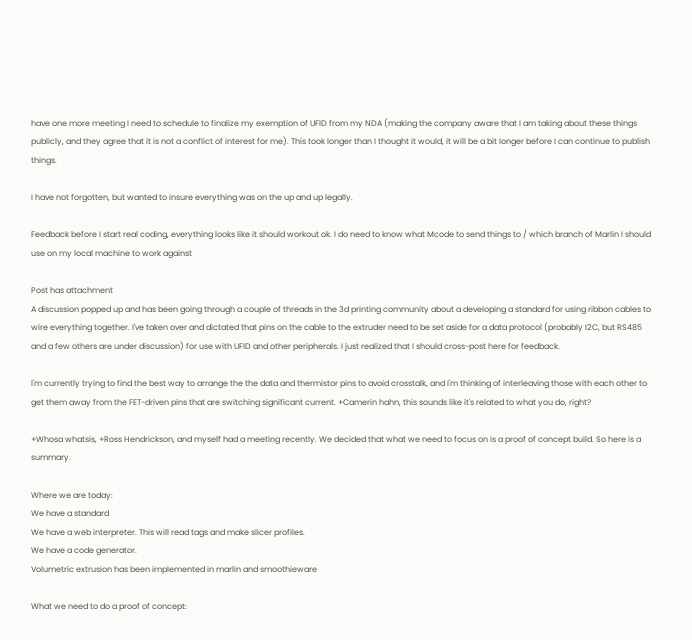have one more meeting I need to schedule to finalize my exemption of UFID from my NDA (making the company aware that I am taking about these things publicly, and they agree that it is not a conflict of interest for me). This took longer than I thought it would, it will be a bit longer before I can continue to publish things.

I have not forgotten, but wanted to insure everything was on the up and up legally.

Feedback before I start real coding, everything looks like it should workout ok. I do need to know what Mcode to send things to / which branch of Marlin I should use on my local machine to work against

Post has attachment
A discussion popped up and has been going through a couple of threads in the 3d printing community about a developing a standard for using ribbon cables to wire everything together. I've taken over and dictated that pins on the cable to the extruder need to be set aside for a data protocol (probably I2C, but RS485 and a few others are under discussion) for use with UFID and other peripherals. I just realized that I should cross-post here for feedback.

I'm currently trying to find the best way to arrange the the data and thermistor pins to avoid crosstalk, and I'm thinking of interleaving those with each other to get them away from the FET-driven pins that are switching significant current. +Camerin hahn, this sounds like it's related to what you do, right?

+Whosa whatsis, +Ross Hendrickson, and myself had a meeting recently. We decided that what we need to focus on is a proof of concept build. So here is a summary.

Where we are today:
We have a standard
We have a web interpreter. This will read tags and make slicer profiles.
We have a code generator.
Volumetric extrusion has been implemented in marlin and smoothieware

What we need to do a proof of concept: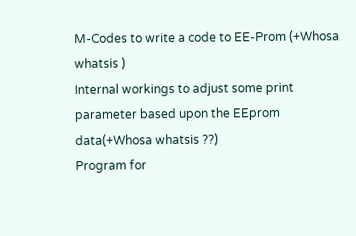M-Codes to write a code to EE-Prom (+Whosa whatsis )
Internal workings to adjust some print parameter based upon the EEprom data(+Whosa whatsis ??)
Program for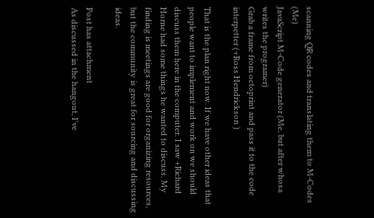scanning QR codes and translating them to M-Codes (Me)
JavaScript M-Code generator (Me, but after whosa writes the programer)
Grab a frame from octoprint and pass it to the code interpetter (+Ross Hendrickson )

That is the plan right now. If we have other ideas that people want to implement and work on we should discuss them here in the computer. I saw +Richard Horne had some things he wanted to discuss. My finding is meetings are good for organizing resources, but the community is great for sourcing and discussing ideas.

Post has attachment
As discussed in the hangout, I've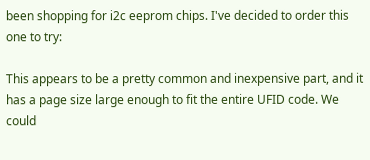been shopping for i2c eeprom chips. I've decided to order this one to try:

This appears to be a pretty common and inexpensive part, and it has a page size large enough to fit the entire UFID code. We could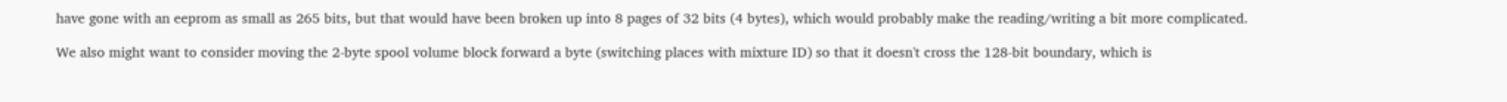have gone with an eeprom as small as 265 bits, but that would have been broken up into 8 pages of 32 bits (4 bytes), which would probably make the reading/writing a bit more complicated.

We also might want to consider moving the 2-byte spool volume block forward a byte (switching places with mixture ID) so that it doesn't cross the 128-bit boundary, which is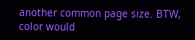another common page size. BTW, color would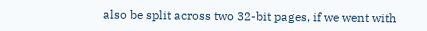also be split across two 32-bit pages, if we went with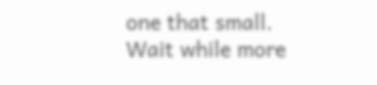one that small.
Wait while more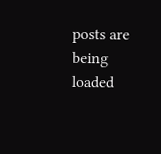posts are being loaded